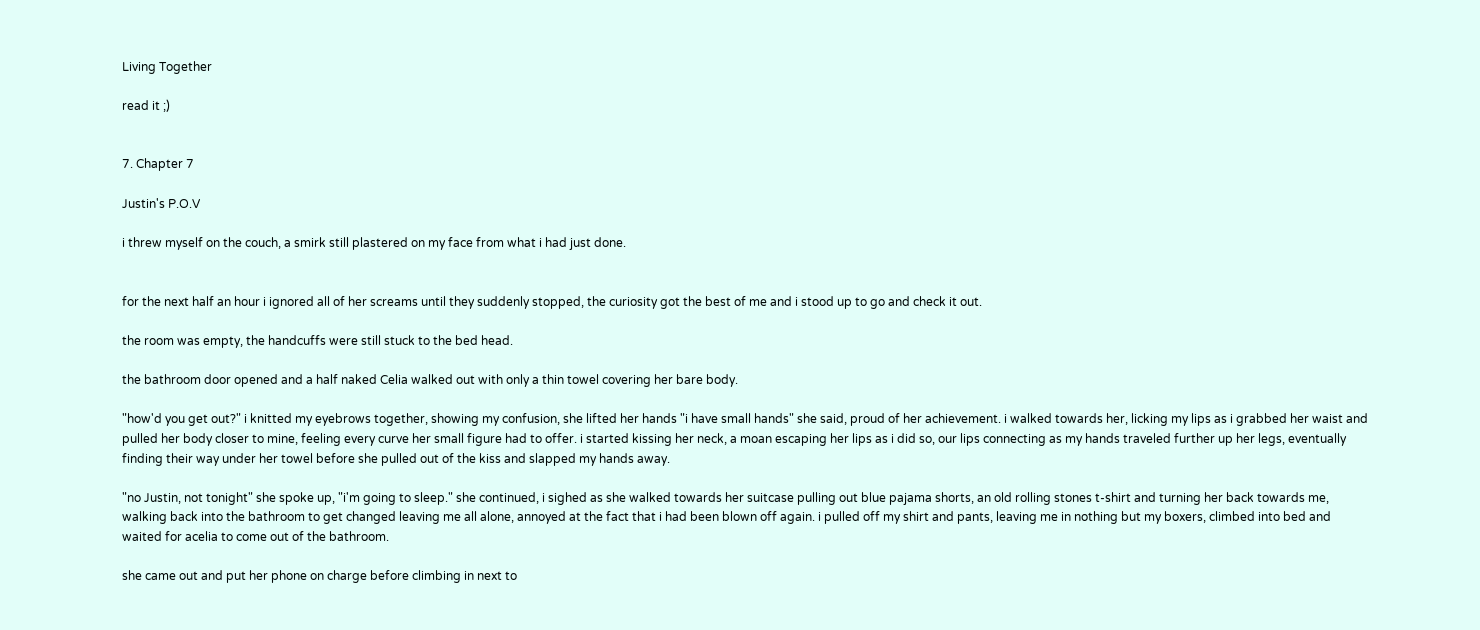Living Together

read it ;)


7. Chapter 7

Justin's P.O.V

i threw myself on the couch, a smirk still plastered on my face from what i had just done.


for the next half an hour i ignored all of her screams until they suddenly stopped, the curiosity got the best of me and i stood up to go and check it out.

the room was empty, the handcuffs were still stuck to the bed head.

the bathroom door opened and a half naked Celia walked out with only a thin towel covering her bare body.

"how'd you get out?" i knitted my eyebrows together, showing my confusion, she lifted her hands "i have small hands" she said, proud of her achievement. i walked towards her, licking my lips as i grabbed her waist and pulled her body closer to mine, feeling every curve her small figure had to offer. i started kissing her neck, a moan escaping her lips as i did so, our lips connecting as my hands traveled further up her legs, eventually finding their way under her towel before she pulled out of the kiss and slapped my hands away.

"no Justin, not tonight" she spoke up, "i'm going to sleep." she continued, i sighed as she walked towards her suitcase pulling out blue pajama shorts, an old rolling stones t-shirt and turning her back towards me, walking back into the bathroom to get changed leaving me all alone, annoyed at the fact that i had been blown off again. i pulled off my shirt and pants, leaving me in nothing but my boxers, climbed into bed and waited for acelia to come out of the bathroom.

she came out and put her phone on charge before climbing in next to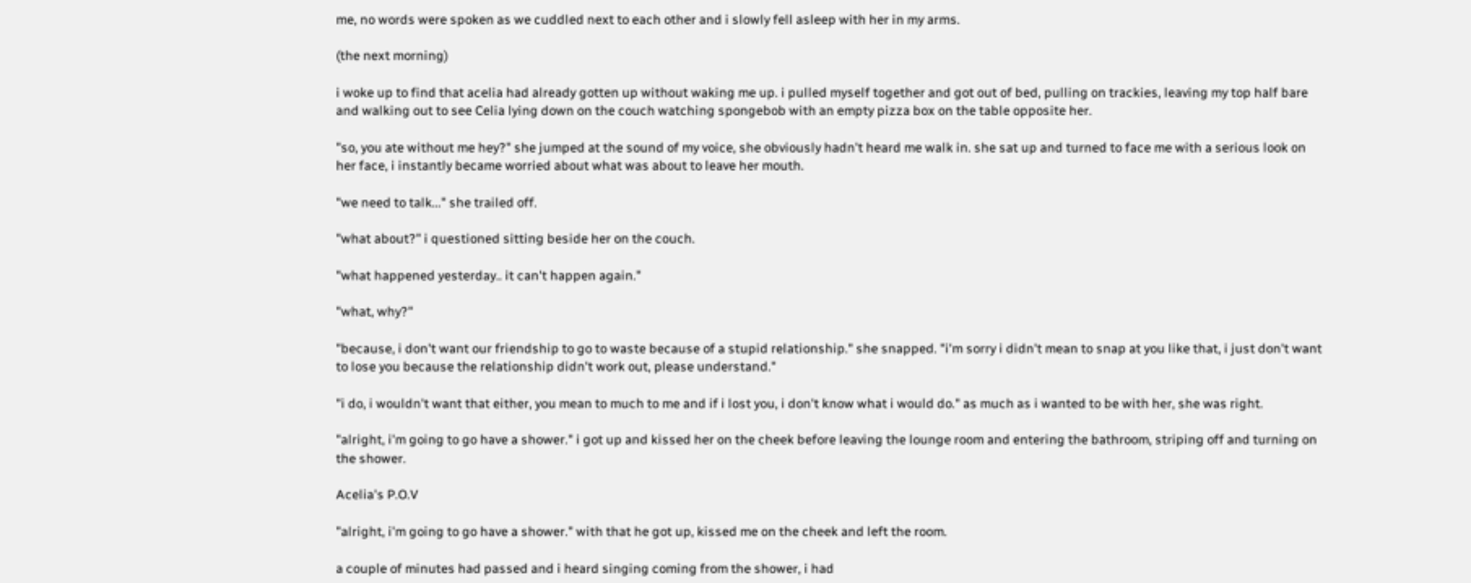me, no words were spoken as we cuddled next to each other and i slowly fell asleep with her in my arms.

(the next morning)

i woke up to find that acelia had already gotten up without waking me up. i pulled myself together and got out of bed, pulling on trackies, leaving my top half bare and walking out to see Celia lying down on the couch watching spongebob with an empty pizza box on the table opposite her.

"so, you ate without me hey?" she jumped at the sound of my voice, she obviously hadn't heard me walk in. she sat up and turned to face me with a serious look on her face, i instantly became worried about what was about to leave her mouth.

"we need to talk..." she trailed off.

"what about?" i questioned sitting beside her on the couch.

"what happened yesterday.. it can't happen again."

"what, why?"

"because, i don't want our friendship to go to waste because of a stupid relationship." she snapped. "i'm sorry i didn't mean to snap at you like that, i just don't want to lose you because the relationship didn't work out, please understand."

"i do, i wouldn't want that either, you mean to much to me and if i lost you, i don't know what i would do." as much as i wanted to be with her, she was right.

"alright, i'm going to go have a shower." i got up and kissed her on the cheek before leaving the lounge room and entering the bathroom, striping off and turning on the shower.

Acelia's P.O.V

"alright, i'm going to go have a shower." with that he got up, kissed me on the cheek and left the room.

a couple of minutes had passed and i heard singing coming from the shower, i had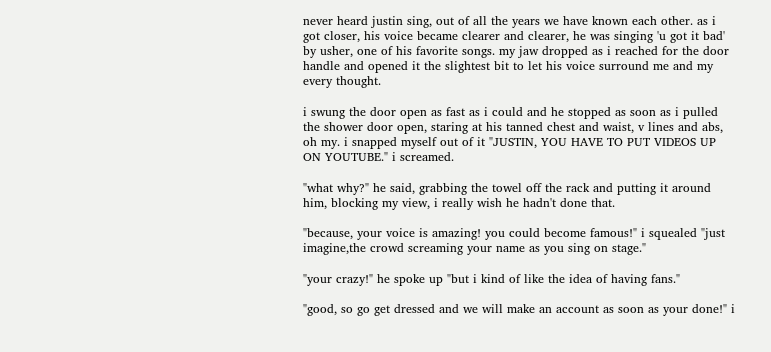never heard justin sing, out of all the years we have known each other. as i got closer, his voice became clearer and clearer, he was singing 'u got it bad' by usher, one of his favorite songs. my jaw dropped as i reached for the door handle and opened it the slightest bit to let his voice surround me and my every thought.

i swung the door open as fast as i could and he stopped as soon as i pulled the shower door open, staring at his tanned chest and waist, v lines and abs, oh my. i snapped myself out of it "JUSTIN, YOU HAVE TO PUT VIDEOS UP ON YOUTUBE." i screamed.

"what why?" he said, grabbing the towel off the rack and putting it around him, blocking my view, i really wish he hadn't done that.

"because, your voice is amazing! you could become famous!" i squealed "just imagine,the crowd screaming your name as you sing on stage."

"your crazy!" he spoke up "but i kind of like the idea of having fans."

"good, so go get dressed and we will make an account as soon as your done!" i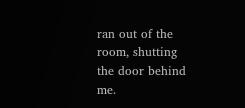ran out of the room, shutting the door behind me.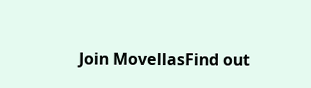Join MovellasFind out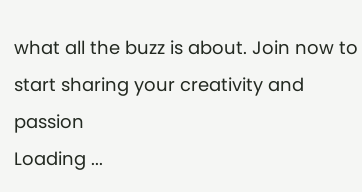what all the buzz is about. Join now to start sharing your creativity and passion
Loading ...